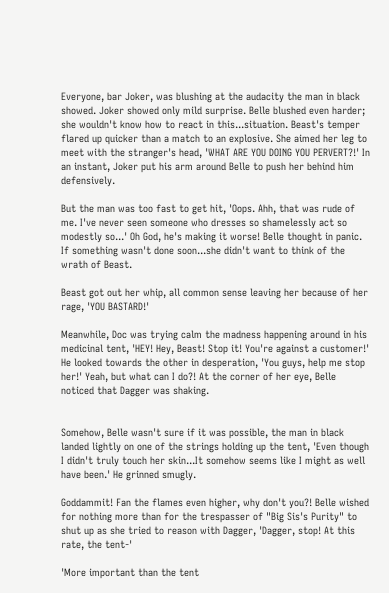Everyone, bar Joker, was blushing at the audacity the man in black showed. Joker showed only mild surprise. Belle blushed even harder; she wouldn't know how to react in this...situation. Beast's temper flared up quicker than a match to an explosive. She aimed her leg to meet with the stranger's head, 'WHAT ARE YOU DOING YOU PERVERT?!' In an instant, Joker put his arm around Belle to push her behind him defensively.

But the man was too fast to get hit, 'Oops. Ahh, that was rude of me. I've never seen someone who dresses so shamelessly act so modestly so...' Oh God, he's making it worse! Belle thought in panic. If something wasn't done soon...she didn't want to think of the wrath of Beast.

Beast got out her whip, all common sense leaving her because of her rage, 'YOU BASTARD!'

Meanwhile, Doc was trying calm the madness happening around in his medicinal tent, 'HEY! Hey, Beast! Stop it! You're against a customer!' He looked towards the other in desperation, 'You guys, help me stop her!' Yeah, but what can I do?! At the corner of her eye, Belle noticed that Dagger was shaking.


Somehow, Belle wasn't sure if it was possible, the man in black landed lightly on one of the strings holding up the tent, 'Even though I didn't truly touch her skin...It somehow seems like I might as well have been.' He grinned smugly.

Goddammit! Fan the flames even higher, why don't you?! Belle wished for nothing more than for the trespasser of "Big Sis's Purity" to shut up as she tried to reason with Dagger, 'Dagger, stop! At this rate, the tent-'

'More important than the tent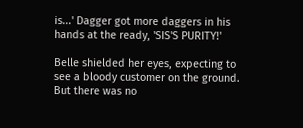is...' Dagger got more daggers in his hands at the ready, 'SIS'S PURITY!'

Belle shielded her eyes, expecting to see a bloody customer on the ground. But there was no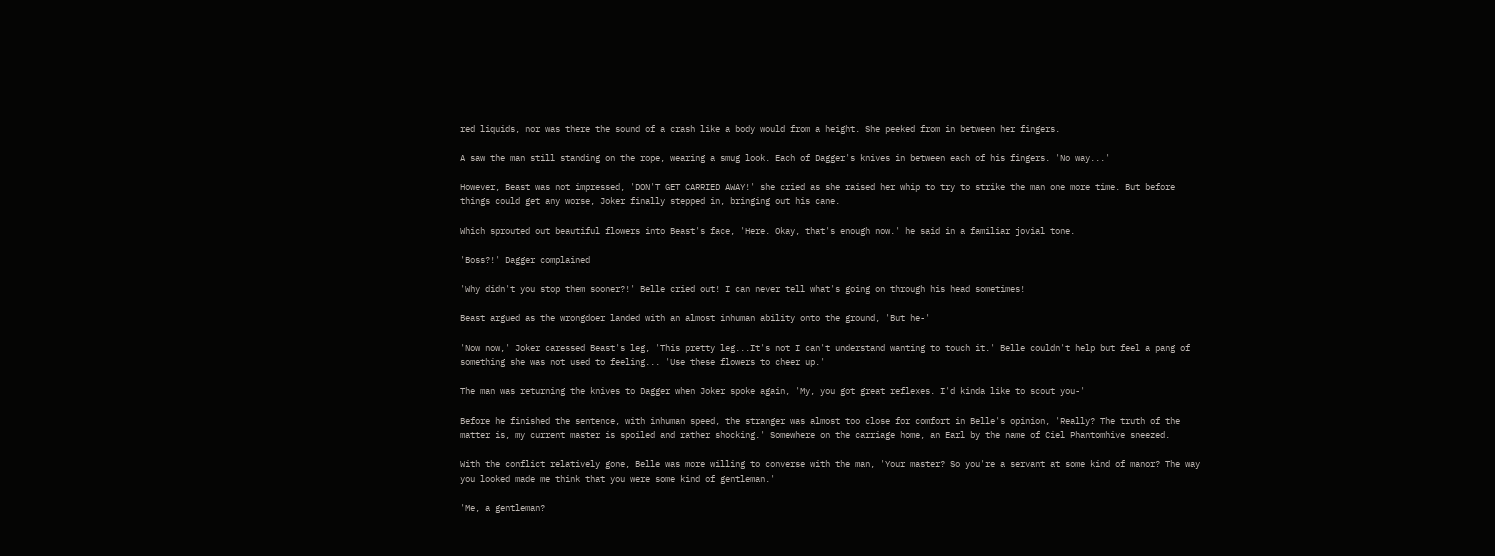red liquids, nor was there the sound of a crash like a body would from a height. She peeked from in between her fingers.

A saw the man still standing on the rope, wearing a smug look. Each of Dagger's knives in between each of his fingers. 'No way...'

However, Beast was not impressed, 'DON'T GET CARRIED AWAY!' she cried as she raised her whip to try to strike the man one more time. But before things could get any worse, Joker finally stepped in, bringing out his cane.

Which sprouted out beautiful flowers into Beast's face, 'Here. Okay, that's enough now.' he said in a familiar jovial tone.

'Boss?!' Dagger complained

'Why didn't you stop them sooner?!' Belle cried out! I can never tell what's going on through his head sometimes!

Beast argued as the wrongdoer landed with an almost inhuman ability onto the ground, 'But he-'

'Now now,' Joker caressed Beast's leg, 'This pretty leg...It's not I can't understand wanting to touch it.' Belle couldn't help but feel a pang of something she was not used to feeling... 'Use these flowers to cheer up.'

The man was returning the knives to Dagger when Joker spoke again, 'My, you got great reflexes. I'd kinda like to scout you-'

Before he finished the sentence, with inhuman speed, the stranger was almost too close for comfort in Belle's opinion, 'Really? The truth of the matter is, my current master is spoiled and rather shocking.' Somewhere on the carriage home, an Earl by the name of Ciel Phantomhive sneezed.

With the conflict relatively gone, Belle was more willing to converse with the man, 'Your master? So you're a servant at some kind of manor? The way you looked made me think that you were some kind of gentleman.'

'Me, a gentleman?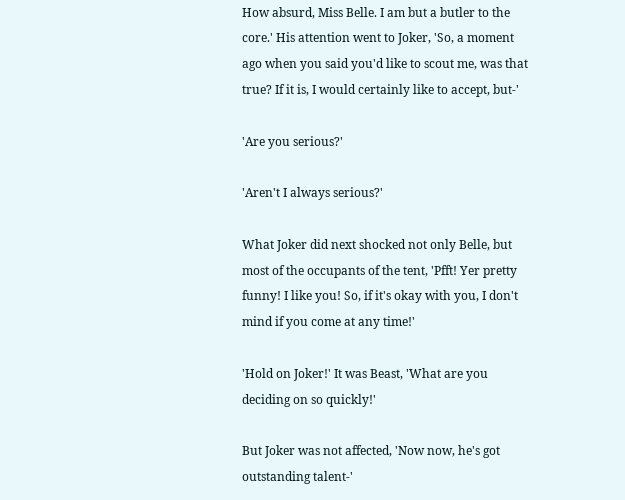How absurd, Miss Belle. I am but a butler to the core.' His attention went to Joker, 'So, a moment ago when you said you'd like to scout me, was that true? If it is, I would certainly like to accept, but-'

'Are you serious?'

'Aren't I always serious?'

What Joker did next shocked not only Belle, but most of the occupants of the tent, 'Pfft! Yer pretty funny! I like you! So, if it's okay with you, I don't mind if you come at any time!'

'Hold on Joker!' It was Beast, 'What are you deciding on so quickly!'

But Joker was not affected, 'Now now, he's got outstanding talent-'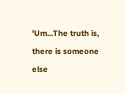'Um...The truth is, there is someone else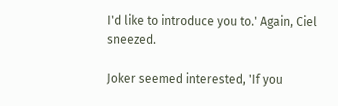I'd like to introduce you to.' Again, Ciel sneezed.

Joker seemed interested, 'If you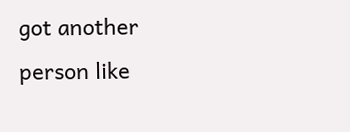got another person like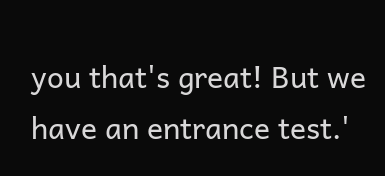you that's great! But we have an entrance test.'